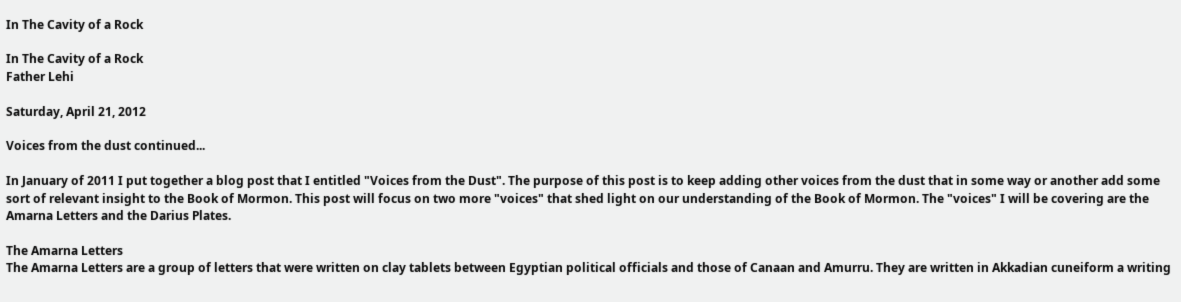In The Cavity of a Rock

In The Cavity of a Rock
Father Lehi

Saturday, April 21, 2012

Voices from the dust continued...

In January of 2011 I put together a blog post that I entitled "Voices from the Dust". The purpose of this post is to keep adding other voices from the dust that in some way or another add some sort of relevant insight to the Book of Mormon. This post will focus on two more "voices" that shed light on our understanding of the Book of Mormon. The "voices" I will be covering are the Amarna Letters and the Darius Plates.

The Amarna Letters
The Amarna Letters are a group of letters that were written on clay tablets between Egyptian political officials and those of Canaan and Amurru. They are written in Akkadian cuneiform a writing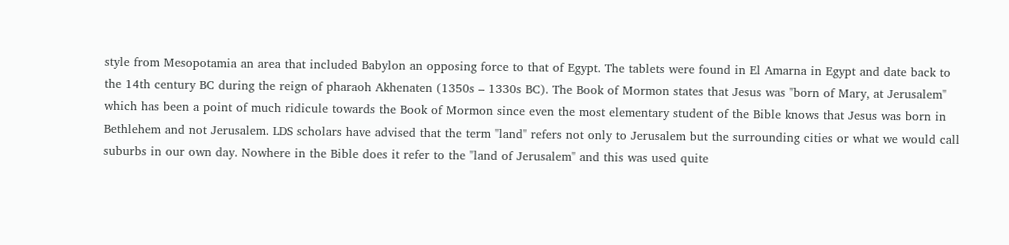style from Mesopotamia an area that included Babylon an opposing force to that of Egypt. The tablets were found in El Amarna in Egypt and date back to the 14th century BC during the reign of pharaoh Akhenaten (1350s – 1330s BC). The Book of Mormon states that Jesus was "born of Mary, at Jerusalem" which has been a point of much ridicule towards the Book of Mormon since even the most elementary student of the Bible knows that Jesus was born in Bethlehem and not Jerusalem. LDS scholars have advised that the term "land" refers not only to Jerusalem but the surrounding cities or what we would call suburbs in our own day. Nowhere in the Bible does it refer to the "land of Jerusalem" and this was used quite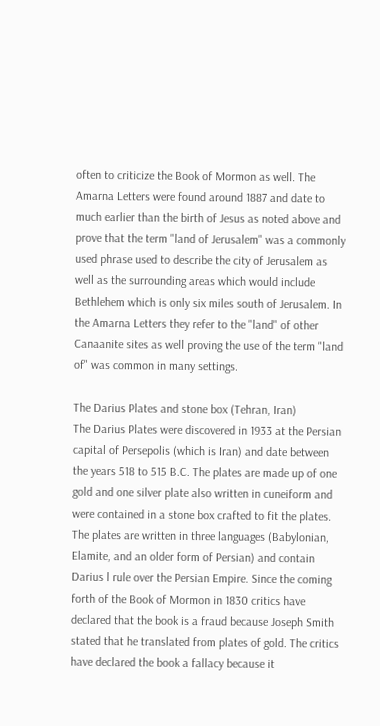often to criticize the Book of Mormon as well. The Amarna Letters were found around 1887 and date to much earlier than the birth of Jesus as noted above and prove that the term "land of Jerusalem" was a commonly used phrase used to describe the city of Jerusalem as well as the surrounding areas which would include Bethlehem which is only six miles south of Jerusalem. In the Amarna Letters they refer to the "land" of other Canaanite sites as well proving the use of the term "land of" was common in many settings.

The Darius Plates and stone box (Tehran, Iran)
The Darius Plates were discovered in 1933 at the Persian capital of Persepolis (which is Iran) and date between the years 518 to 515 B.C. The plates are made up of one gold and one silver plate also written in cuneiform and were contained in a stone box crafted to fit the plates. The plates are written in three languages (Babylonian, Elamite, and an older form of Persian) and contain Darius l rule over the Persian Empire. Since the coming forth of the Book of Mormon in 1830 critics have declared that the book is a fraud because Joseph Smith stated that he translated from plates of gold. The critics have declared the book a fallacy because it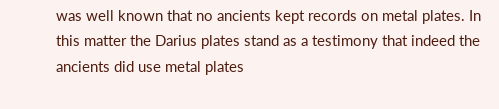was well known that no ancients kept records on metal plates. In this matter the Darius plates stand as a testimony that indeed the ancients did use metal plates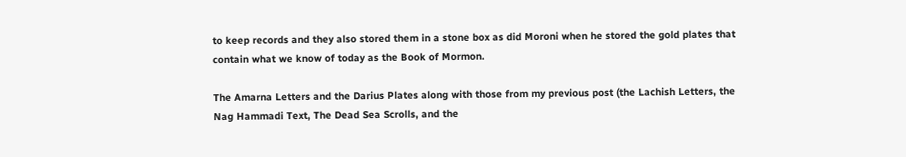to keep records and they also stored them in a stone box as did Moroni when he stored the gold plates that contain what we know of today as the Book of Mormon.

The Amarna Letters and the Darius Plates along with those from my previous post (the Lachish Letters, the Nag Hammadi Text, The Dead Sea Scrolls, and the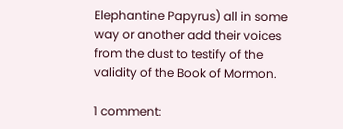Elephantine Papyrus) all in some way or another add their voices from the dust to testify of the validity of the Book of Mormon.

1 comment: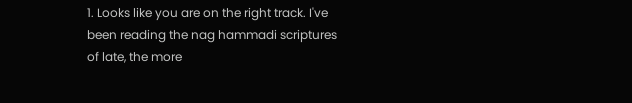1. Looks like you are on the right track. I've been reading the nag hammadi scriptures of late, the more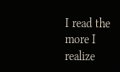I read the more I realize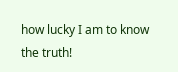how lucky I am to know the truth!